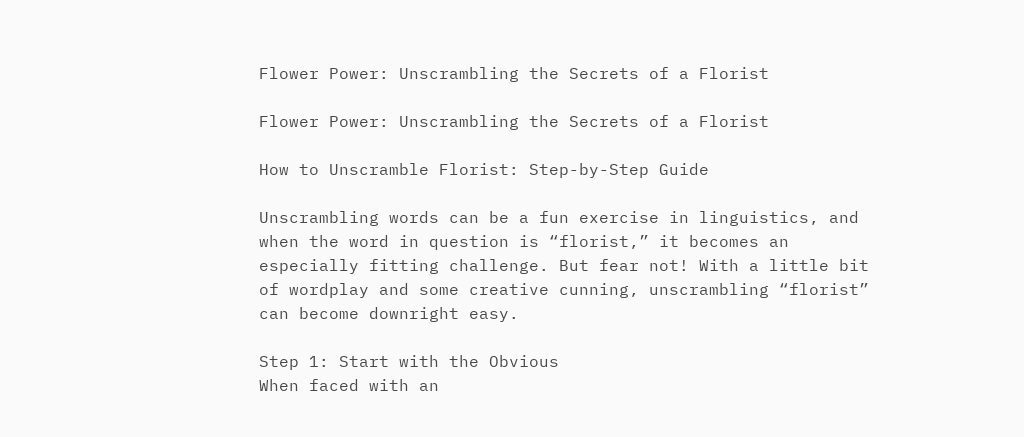Flower Power: Unscrambling the Secrets of a Florist

Flower Power: Unscrambling the Secrets of a Florist

How to Unscramble Florist: Step-by-Step Guide

Unscrambling words can be a fun exercise in linguistics, and when the word in question is “florist,” it becomes an especially fitting challenge. But fear not! With a little bit of wordplay and some creative cunning, unscrambling “florist” can become downright easy.

Step 1: Start with the Obvious
When faced with an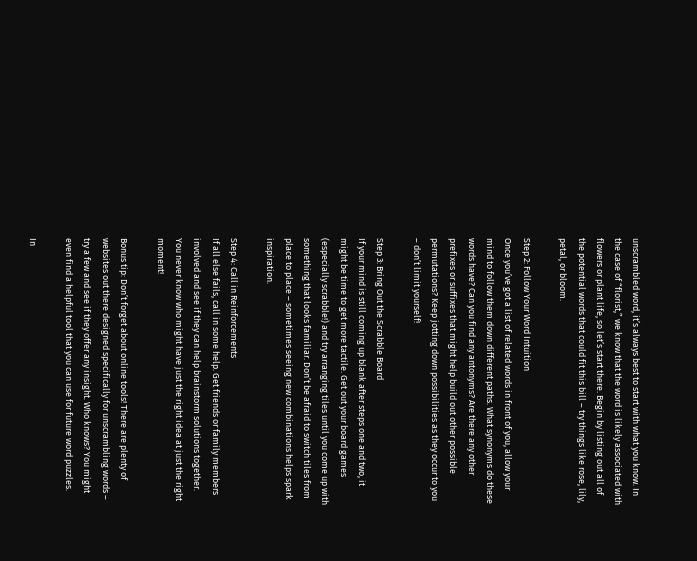unscrambled word, it’s always best to start with what you know. In the case of “florist,” we know that the word is likely associated with flowers or plant life, so let’s start there. Begin by listing out all of the potential words that could fit this bill – try things like rose, lily, petal, or bloom.

Step 2: Follow Your Word Intuition
Once you’ve got a list of related words in front of you, allow your mind to follow them down different paths. What synonyms do these words have? Can you find any antonyms? Are there any other prefixes or suffixes that might help build out other possible permutations? Keep jotting down possibilities as they occur to you – don’t limit yourself!

Step 3: Bring Out the Scrabble Board
If your mind is still coming up blank after steps one and two, it might be time to get more tactile. Get out your board games (especially scrabble!) and try arranging tiles until you come up with something that looks familiar. Don’t be afraid to switch tiles from place to place – sometimes seeing new combinations helps spark inspiration.

Step 4: Call in Reinforcements
If all else fails, call in some help. Get friends or family members involved and see if they can help brainstorm solutions together. You never know who might have just the right idea at just the right moment!

Bonus tip: Don’t forget about online tools! There are plenty of websites out there designed specifically for unscrambling words – try a few and see if they offer any insight. Who knows? You might even find a helpful tool that you can use for future word puzzles.

In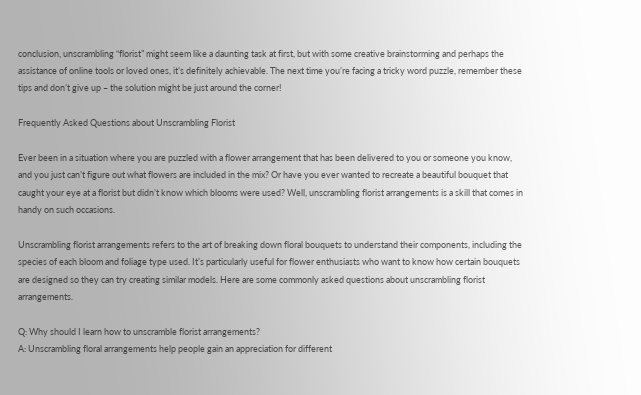conclusion, unscrambling “florist” might seem like a daunting task at first, but with some creative brainstorming and perhaps the assistance of online tools or loved ones, it’s definitely achievable. The next time you’re facing a tricky word puzzle, remember these tips and don’t give up – the solution might be just around the corner!

Frequently Asked Questions about Unscrambling Florist

Ever been in a situation where you are puzzled with a flower arrangement that has been delivered to you or someone you know, and you just can’t figure out what flowers are included in the mix? Or have you ever wanted to recreate a beautiful bouquet that caught your eye at a florist but didn’t know which blooms were used? Well, unscrambling florist arrangements is a skill that comes in handy on such occasions.

Unscrambling florist arrangements refers to the art of breaking down floral bouquets to understand their components, including the species of each bloom and foliage type used. It’s particularly useful for flower enthusiasts who want to know how certain bouquets are designed so they can try creating similar models. Here are some commonly asked questions about unscrambling florist arrangements.

Q: Why should I learn how to unscramble florist arrangements?
A: Unscrambling floral arrangements help people gain an appreciation for different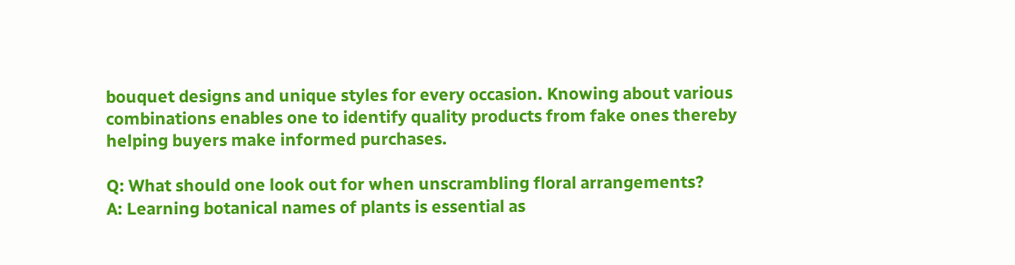bouquet designs and unique styles for every occasion. Knowing about various combinations enables one to identify quality products from fake ones thereby helping buyers make informed purchases.

Q: What should one look out for when unscrambling floral arrangements?
A: Learning botanical names of plants is essential as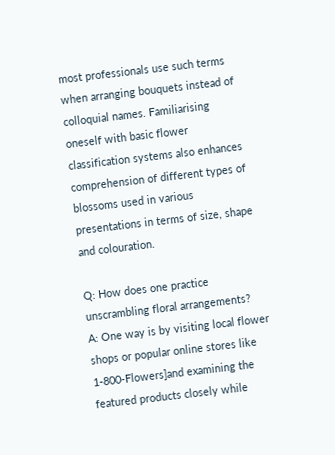most professionals use such terms when arranging bouquets instead of colloquial names. Familiarising oneself with basic flower classification systems also enhances comprehension of different types of blossoms used in various presentations in terms of size, shape and colouration.

Q: How does one practice unscrambling floral arrangements?
A: One way is by visiting local flower shops or popular online stores like 1-800-Flowers]and examining the featured products closely while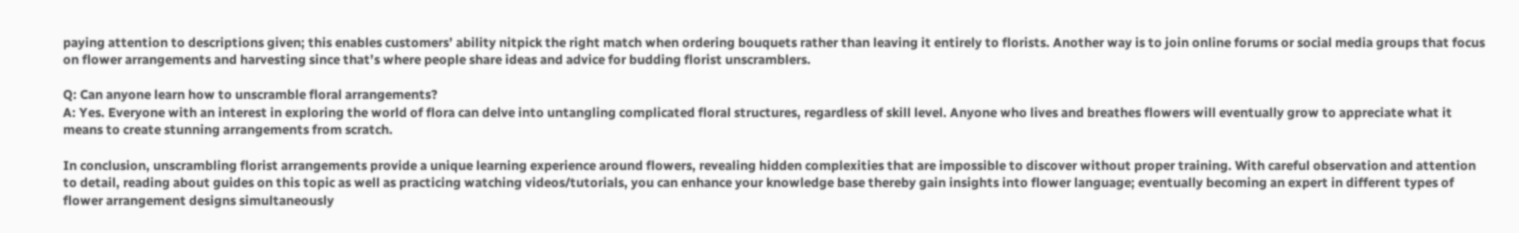paying attention to descriptions given; this enables customers’ ability nitpick the right match when ordering bouquets rather than leaving it entirely to florists. Another way is to join online forums or social media groups that focus on flower arrangements and harvesting since that’s where people share ideas and advice for budding florist unscramblers.

Q: Can anyone learn how to unscramble floral arrangements?
A: Yes. Everyone with an interest in exploring the world of flora can delve into untangling complicated floral structures, regardless of skill level. Anyone who lives and breathes flowers will eventually grow to appreciate what it means to create stunning arrangements from scratch.

In conclusion, unscrambling florist arrangements provide a unique learning experience around flowers, revealing hidden complexities that are impossible to discover without proper training. With careful observation and attention to detail, reading about guides on this topic as well as practicing watching videos/tutorials, you can enhance your knowledge base thereby gain insights into flower language; eventually becoming an expert in different types of flower arrangement designs simultaneously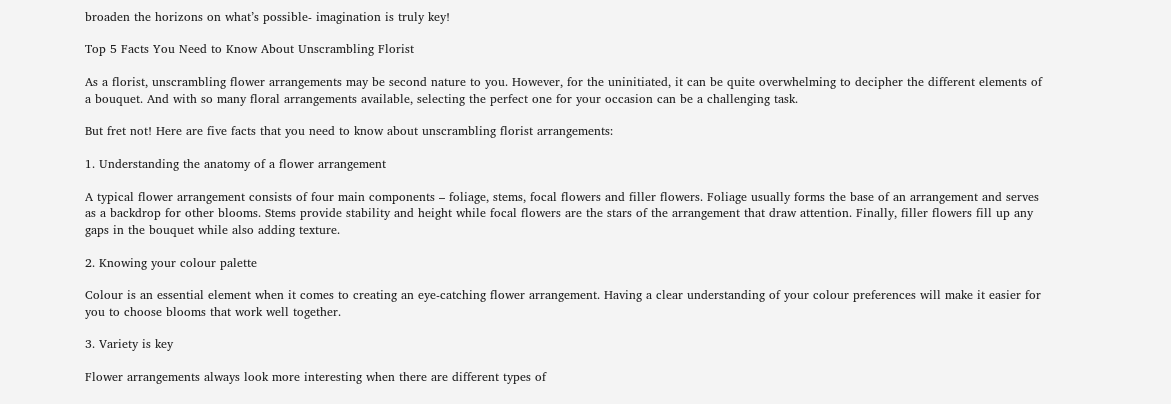broaden the horizons on what’s possible- imagination is truly key!

Top 5 Facts You Need to Know About Unscrambling Florist

As a florist, unscrambling flower arrangements may be second nature to you. However, for the uninitiated, it can be quite overwhelming to decipher the different elements of a bouquet. And with so many floral arrangements available, selecting the perfect one for your occasion can be a challenging task.

But fret not! Here are five facts that you need to know about unscrambling florist arrangements:

1. Understanding the anatomy of a flower arrangement

A typical flower arrangement consists of four main components – foliage, stems, focal flowers and filler flowers. Foliage usually forms the base of an arrangement and serves as a backdrop for other blooms. Stems provide stability and height while focal flowers are the stars of the arrangement that draw attention. Finally, filler flowers fill up any gaps in the bouquet while also adding texture.

2. Knowing your colour palette

Colour is an essential element when it comes to creating an eye-catching flower arrangement. Having a clear understanding of your colour preferences will make it easier for you to choose blooms that work well together.

3. Variety is key

Flower arrangements always look more interesting when there are different types of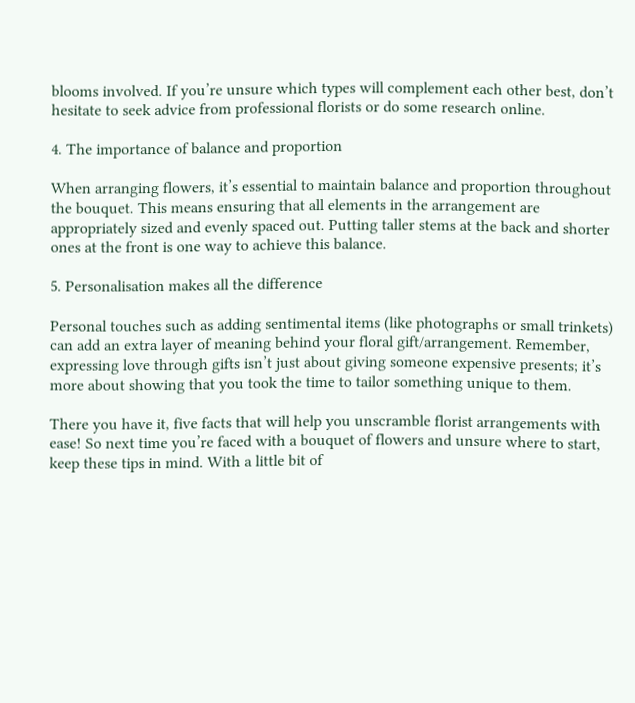blooms involved. If you’re unsure which types will complement each other best, don’t hesitate to seek advice from professional florists or do some research online.

4. The importance of balance and proportion

When arranging flowers, it’s essential to maintain balance and proportion throughout the bouquet. This means ensuring that all elements in the arrangement are appropriately sized and evenly spaced out. Putting taller stems at the back and shorter ones at the front is one way to achieve this balance.

5. Personalisation makes all the difference

Personal touches such as adding sentimental items (like photographs or small trinkets) can add an extra layer of meaning behind your floral gift/arrangement. Remember, expressing love through gifts isn’t just about giving someone expensive presents; it’s more about showing that you took the time to tailor something unique to them.

There you have it, five facts that will help you unscramble florist arrangements with ease! So next time you’re faced with a bouquet of flowers and unsure where to start, keep these tips in mind. With a little bit of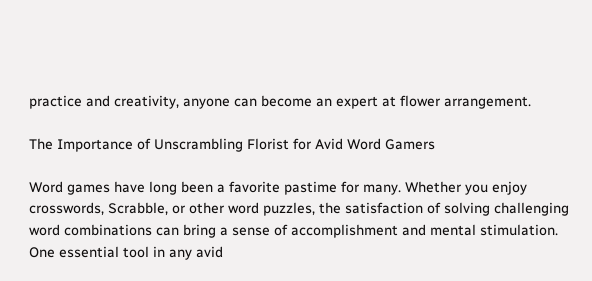practice and creativity, anyone can become an expert at flower arrangement.

The Importance of Unscrambling Florist for Avid Word Gamers

Word games have long been a favorite pastime for many. Whether you enjoy crosswords, Scrabble, or other word puzzles, the satisfaction of solving challenging word combinations can bring a sense of accomplishment and mental stimulation. One essential tool in any avid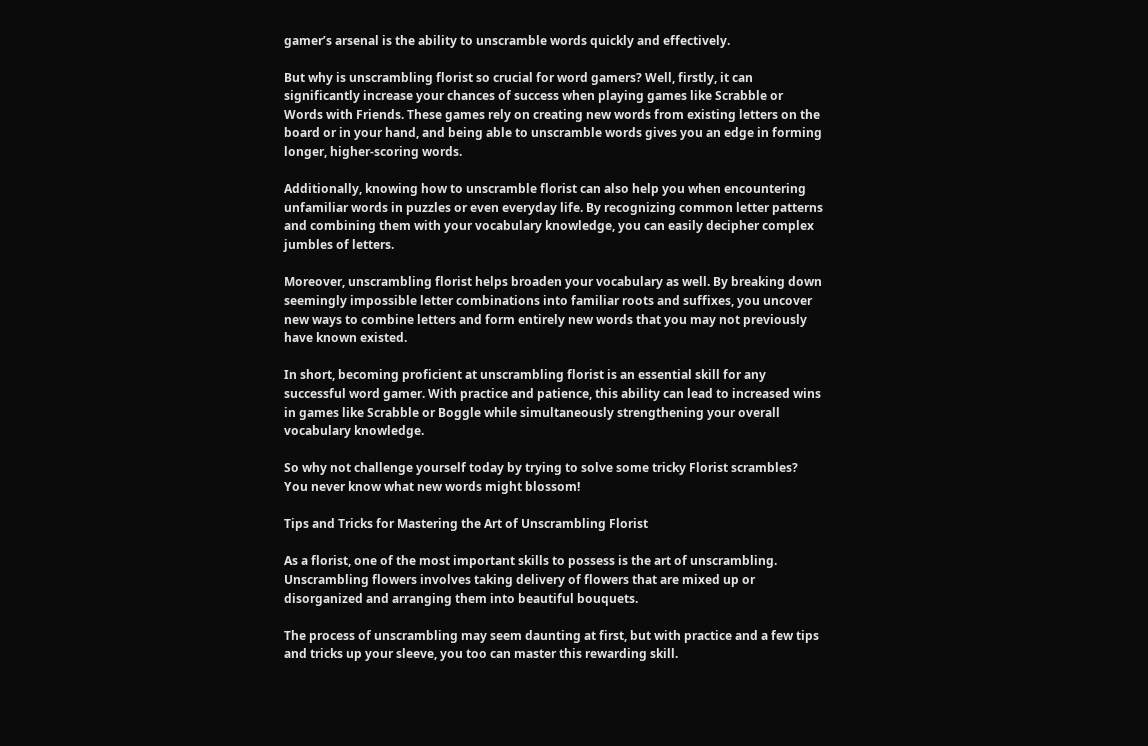gamer’s arsenal is the ability to unscramble words quickly and effectively.

But why is unscrambling florist so crucial for word gamers? Well, firstly, it can significantly increase your chances of success when playing games like Scrabble or Words with Friends. These games rely on creating new words from existing letters on the board or in your hand, and being able to unscramble words gives you an edge in forming longer, higher-scoring words.

Additionally, knowing how to unscramble florist can also help you when encountering unfamiliar words in puzzles or even everyday life. By recognizing common letter patterns and combining them with your vocabulary knowledge, you can easily decipher complex jumbles of letters.

Moreover, unscrambling florist helps broaden your vocabulary as well. By breaking down seemingly impossible letter combinations into familiar roots and suffixes, you uncover new ways to combine letters and form entirely new words that you may not previously have known existed.

In short, becoming proficient at unscrambling florist is an essential skill for any successful word gamer. With practice and patience, this ability can lead to increased wins in games like Scrabble or Boggle while simultaneously strengthening your overall vocabulary knowledge.

So why not challenge yourself today by trying to solve some tricky Florist scrambles? You never know what new words might blossom!

Tips and Tricks for Mastering the Art of Unscrambling Florist

As a florist, one of the most important skills to possess is the art of unscrambling. Unscrambling flowers involves taking delivery of flowers that are mixed up or disorganized and arranging them into beautiful bouquets.

The process of unscrambling may seem daunting at first, but with practice and a few tips and tricks up your sleeve, you too can master this rewarding skill.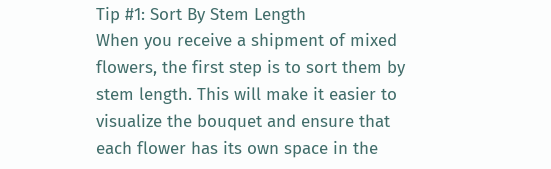Tip #1: Sort By Stem Length
When you receive a shipment of mixed flowers, the first step is to sort them by stem length. This will make it easier to visualize the bouquet and ensure that each flower has its own space in the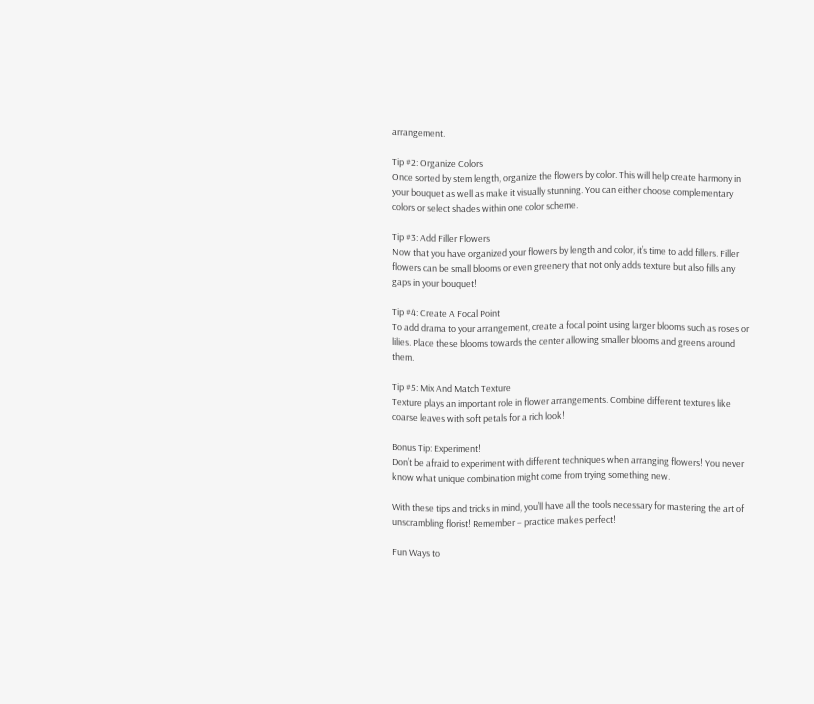arrangement.

Tip #2: Organize Colors
Once sorted by stem length, organize the flowers by color. This will help create harmony in your bouquet as well as make it visually stunning. You can either choose complementary colors or select shades within one color scheme.

Tip #3: Add Filler Flowers
Now that you have organized your flowers by length and color, it’s time to add fillers. Filler flowers can be small blooms or even greenery that not only adds texture but also fills any gaps in your bouquet!

Tip #4: Create A Focal Point
To add drama to your arrangement, create a focal point using larger blooms such as roses or lilies. Place these blooms towards the center allowing smaller blooms and greens around them.

Tip #5: Mix And Match Texture
Texture plays an important role in flower arrangements. Combine different textures like coarse leaves with soft petals for a rich look!

Bonus Tip: Experiment!
Don’t be afraid to experiment with different techniques when arranging flowers! You never know what unique combination might come from trying something new.

With these tips and tricks in mind, you’ll have all the tools necessary for mastering the art of unscrambling florist! Remember – practice makes perfect!

Fun Ways to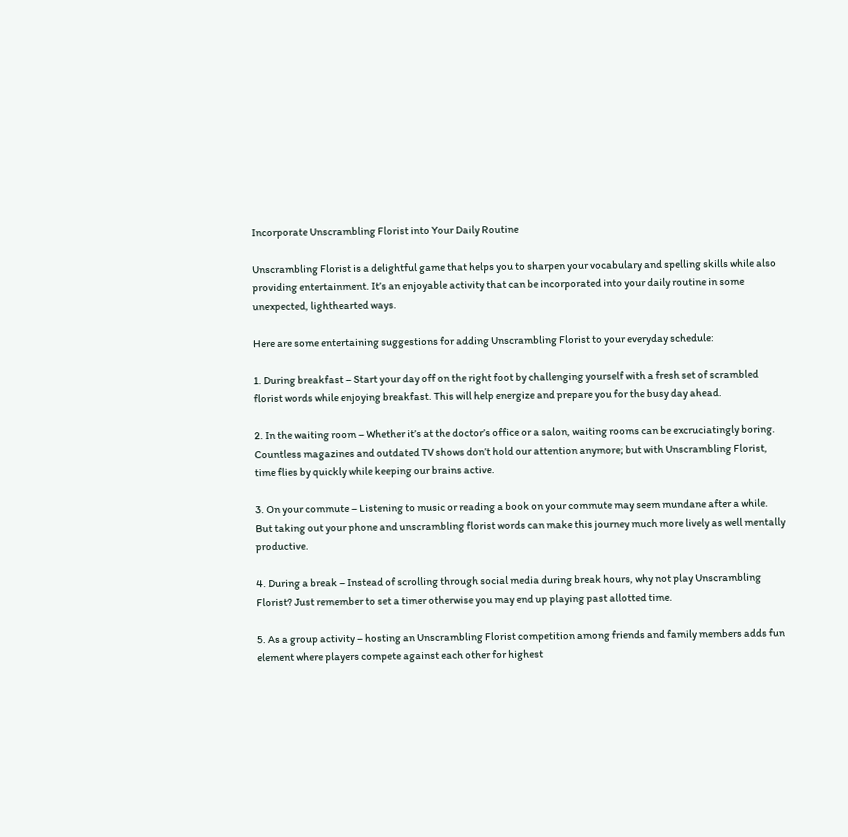Incorporate Unscrambling Florist into Your Daily Routine

Unscrambling Florist is a delightful game that helps you to sharpen your vocabulary and spelling skills while also providing entertainment. It’s an enjoyable activity that can be incorporated into your daily routine in some unexpected, lighthearted ways.

Here are some entertaining suggestions for adding Unscrambling Florist to your everyday schedule:

1. During breakfast – Start your day off on the right foot by challenging yourself with a fresh set of scrambled florist words while enjoying breakfast. This will help energize and prepare you for the busy day ahead.

2. In the waiting room – Whether it’s at the doctor’s office or a salon, waiting rooms can be excruciatingly boring. Countless magazines and outdated TV shows don’t hold our attention anymore; but with Unscrambling Florist, time flies by quickly while keeping our brains active.

3. On your commute – Listening to music or reading a book on your commute may seem mundane after a while. But taking out your phone and unscrambling florist words can make this journey much more lively as well mentally productive.

4. During a break – Instead of scrolling through social media during break hours, why not play Unscrambling Florist? Just remember to set a timer otherwise you may end up playing past allotted time.

5. As a group activity – hosting an Unscrambling Florist competition among friends and family members adds fun element where players compete against each other for highest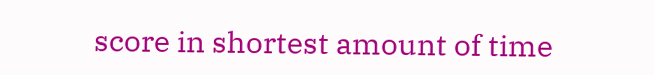score in shortest amount of time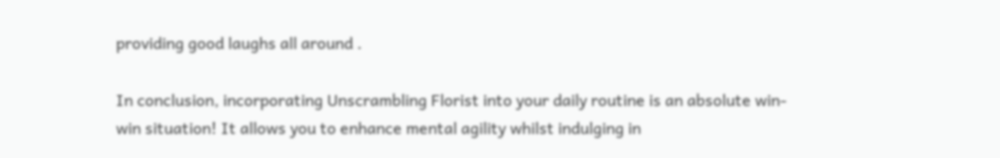providing good laughs all around .

In conclusion, incorporating Unscrambling Florist into your daily routine is an absolute win-win situation! It allows you to enhance mental agility whilst indulging in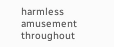harmless amusement throughout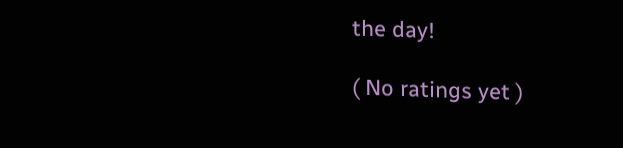the day!

( No ratings yet )